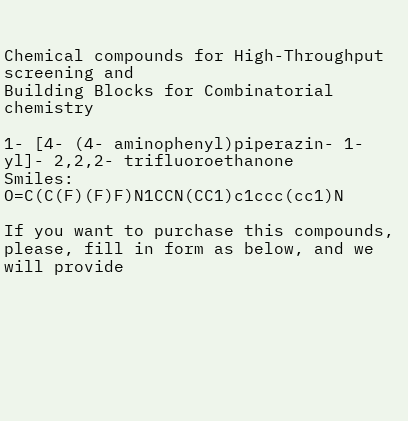Chemical compounds for High-Throughput screening and
Building Blocks for Combinatorial chemistry

1- [4- (4- aminophenyl)piperazin- 1- yl]- 2,2,2- trifluoroethanone
Smiles: O=C(C(F)(F)F)N1CCN(CC1)c1ccc(cc1)N

If you want to purchase this compounds, please, fill in form as below, and we will provide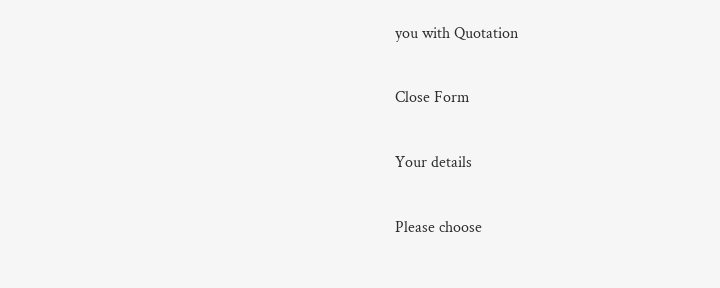you with Quotation

Close Form

Your details

Please choose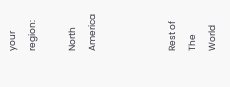your region:

North America



Rest of The World